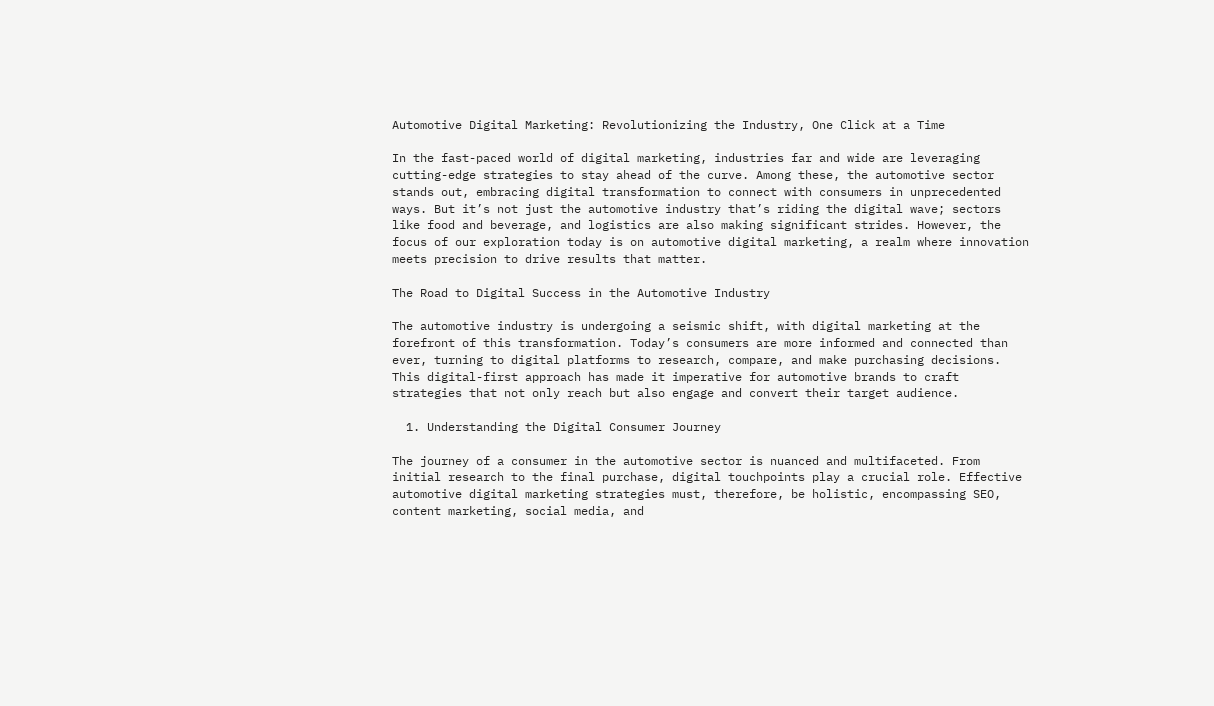Automotive Digital Marketing: Revolutionizing the Industry, One Click at a Time

In the fast-paced world of digital marketing, industries far and wide are leveraging cutting-edge strategies to stay ahead of the curve. Among these, the automotive sector stands out, embracing digital transformation to connect with consumers in unprecedented ways. But it’s not just the automotive industry that’s riding the digital wave; sectors like food and beverage, and logistics are also making significant strides. However, the focus of our exploration today is on automotive digital marketing, a realm where innovation meets precision to drive results that matter.

The Road to Digital Success in the Automotive Industry

The automotive industry is undergoing a seismic shift, with digital marketing at the forefront of this transformation. Today’s consumers are more informed and connected than ever, turning to digital platforms to research, compare, and make purchasing decisions. This digital-first approach has made it imperative for automotive brands to craft strategies that not only reach but also engage and convert their target audience.

  1. Understanding the Digital Consumer Journey

The journey of a consumer in the automotive sector is nuanced and multifaceted. From initial research to the final purchase, digital touchpoints play a crucial role. Effective automotive digital marketing strategies must, therefore, be holistic, encompassing SEO, content marketing, social media, and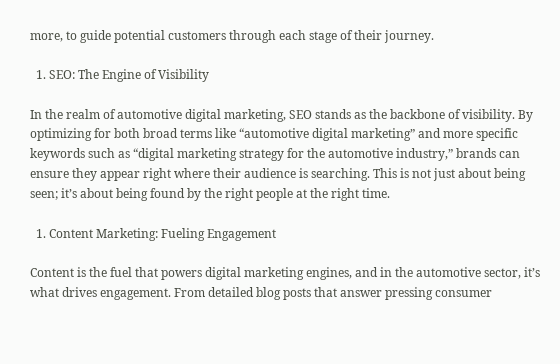more, to guide potential customers through each stage of their journey.

  1. SEO: The Engine of Visibility

In the realm of automotive digital marketing, SEO stands as the backbone of visibility. By optimizing for both broad terms like “automotive digital marketing” and more specific keywords such as “digital marketing strategy for the automotive industry,” brands can ensure they appear right where their audience is searching. This is not just about being seen; it’s about being found by the right people at the right time.

  1. Content Marketing: Fueling Engagement

Content is the fuel that powers digital marketing engines, and in the automotive sector, it’s what drives engagement. From detailed blog posts that answer pressing consumer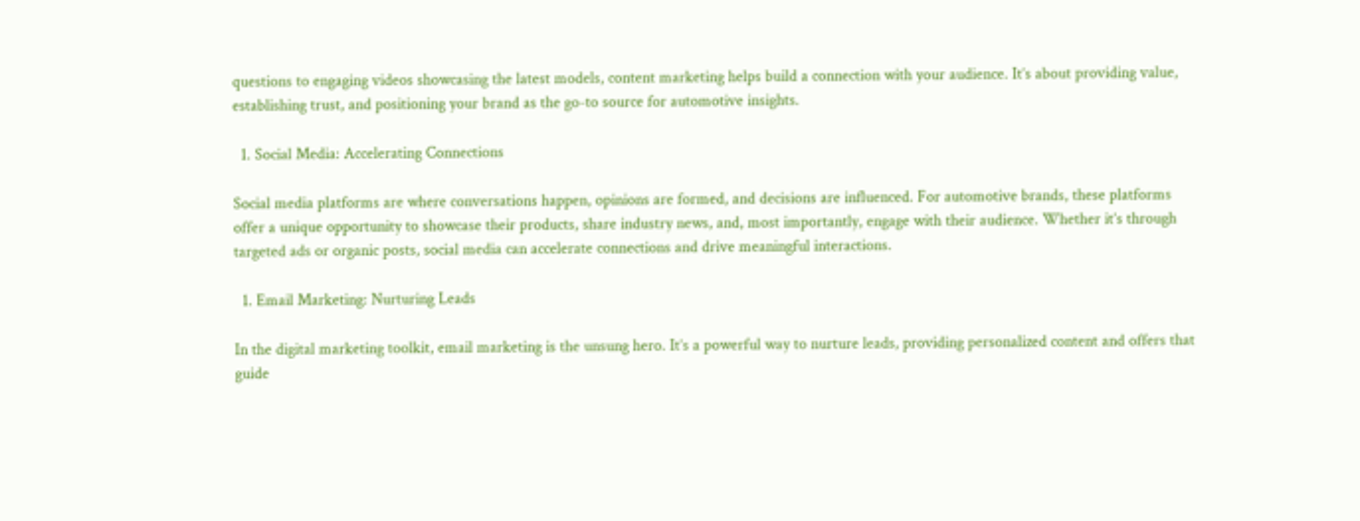questions to engaging videos showcasing the latest models, content marketing helps build a connection with your audience. It’s about providing value, establishing trust, and positioning your brand as the go-to source for automotive insights.

  1. Social Media: Accelerating Connections

Social media platforms are where conversations happen, opinions are formed, and decisions are influenced. For automotive brands, these platforms offer a unique opportunity to showcase their products, share industry news, and, most importantly, engage with their audience. Whether it’s through targeted ads or organic posts, social media can accelerate connections and drive meaningful interactions.

  1. Email Marketing: Nurturing Leads

In the digital marketing toolkit, email marketing is the unsung hero. It’s a powerful way to nurture leads, providing personalized content and offers that guide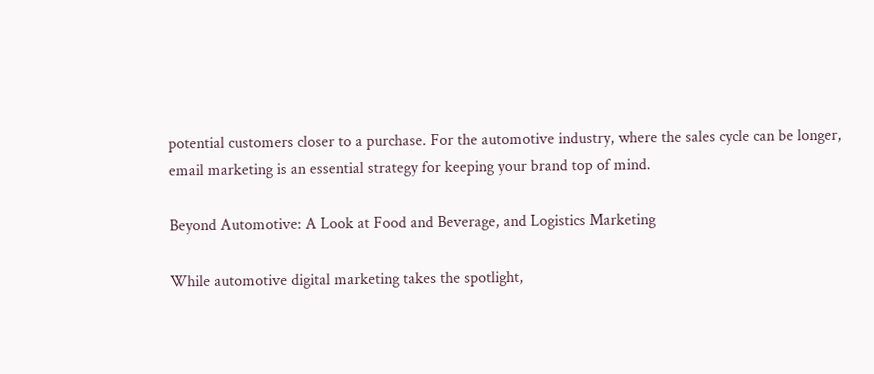potential customers closer to a purchase. For the automotive industry, where the sales cycle can be longer, email marketing is an essential strategy for keeping your brand top of mind.

Beyond Automotive: A Look at Food and Beverage, and Logistics Marketing

While automotive digital marketing takes the spotlight,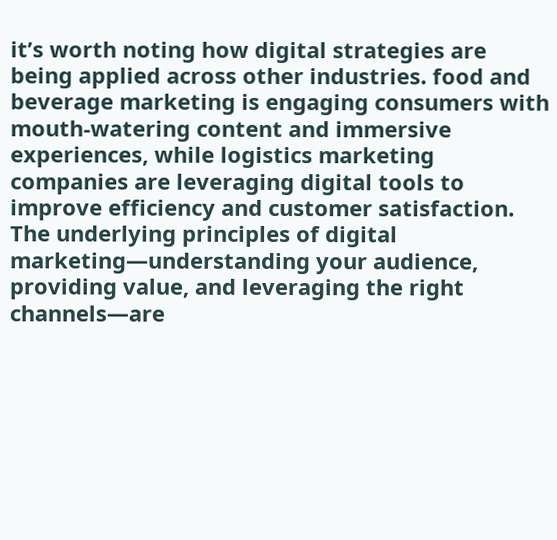it’s worth noting how digital strategies are being applied across other industries. food and beverage marketing is engaging consumers with mouth-watering content and immersive experiences, while logistics marketing companies are leveraging digital tools to improve efficiency and customer satisfaction. The underlying principles of digital marketing—understanding your audience, providing value, and leveraging the right channels—are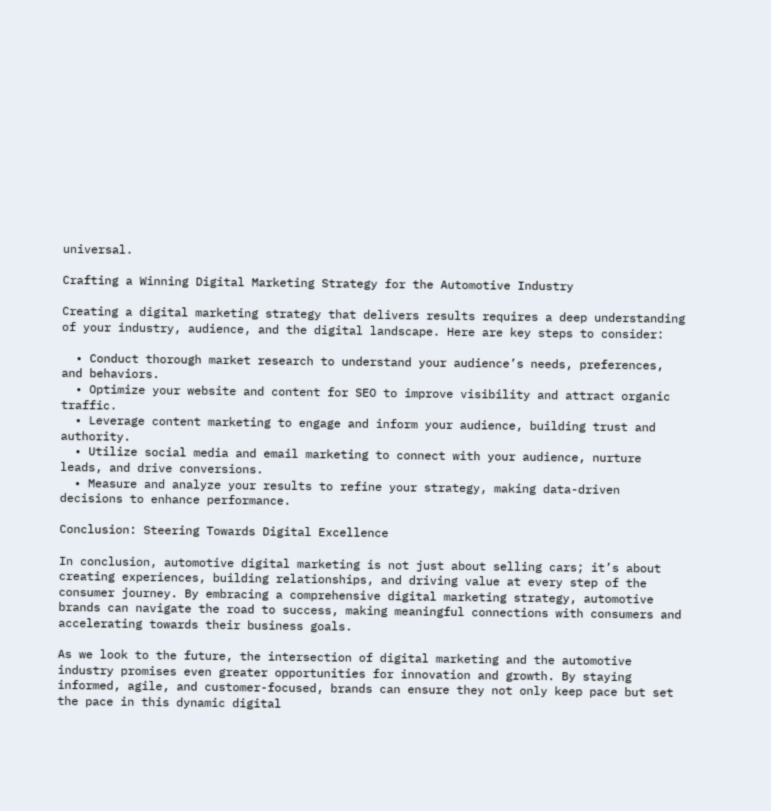universal.

Crafting a Winning Digital Marketing Strategy for the Automotive Industry

Creating a digital marketing strategy that delivers results requires a deep understanding of your industry, audience, and the digital landscape. Here are key steps to consider:

  • Conduct thorough market research to understand your audience’s needs, preferences, and behaviors.
  • Optimize your website and content for SEO to improve visibility and attract organic traffic.
  • Leverage content marketing to engage and inform your audience, building trust and authority.
  • Utilize social media and email marketing to connect with your audience, nurture leads, and drive conversions.
  • Measure and analyze your results to refine your strategy, making data-driven decisions to enhance performance.

Conclusion: Steering Towards Digital Excellence

In conclusion, automotive digital marketing is not just about selling cars; it’s about creating experiences, building relationships, and driving value at every step of the consumer journey. By embracing a comprehensive digital marketing strategy, automotive brands can navigate the road to success, making meaningful connections with consumers and accelerating towards their business goals.

As we look to the future, the intersection of digital marketing and the automotive industry promises even greater opportunities for innovation and growth. By staying informed, agile, and customer-focused, brands can ensure they not only keep pace but set the pace in this dynamic digital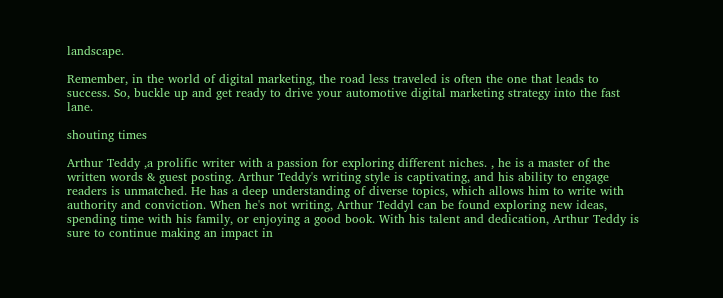landscape.

Remember, in the world of digital marketing, the road less traveled is often the one that leads to success. So, buckle up and get ready to drive your automotive digital marketing strategy into the fast lane.

shouting times

Arthur Teddy ,a prolific writer with a passion for exploring different niches. , he is a master of the written words & guest posting. Arthur Teddy's writing style is captivating, and his ability to engage readers is unmatched. He has a deep understanding of diverse topics, which allows him to write with authority and conviction. When he's not writing, Arthur Teddyl can be found exploring new ideas, spending time with his family, or enjoying a good book. With his talent and dedication, Arthur Teddy is sure to continue making an impact in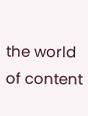the world of content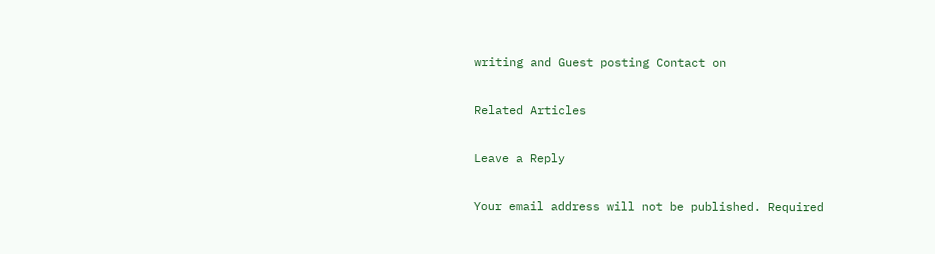writing and Guest posting Contact on

Related Articles

Leave a Reply

Your email address will not be published. Required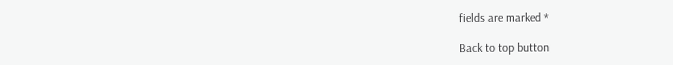fields are marked *

Back to top button